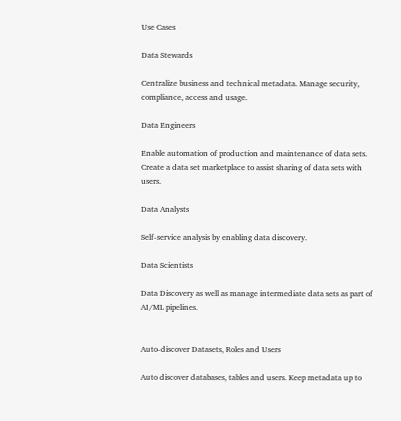Use Cases

Data Stewards

Centralize business and technical metadata. Manage security, compliance, access and usage.

Data Engineers

Enable automation of production and maintenance of data sets. Create a data set marketplace to assist sharing of data sets with users.

Data Analysts

Self-service analysis by enabling data discovery.

Data Scientists

Data Discovery as well as manage intermediate data sets as part of AI/ML pipelines.


Auto-discover Datasets, Roles and Users

Auto discover databases, tables and users. Keep metadata up to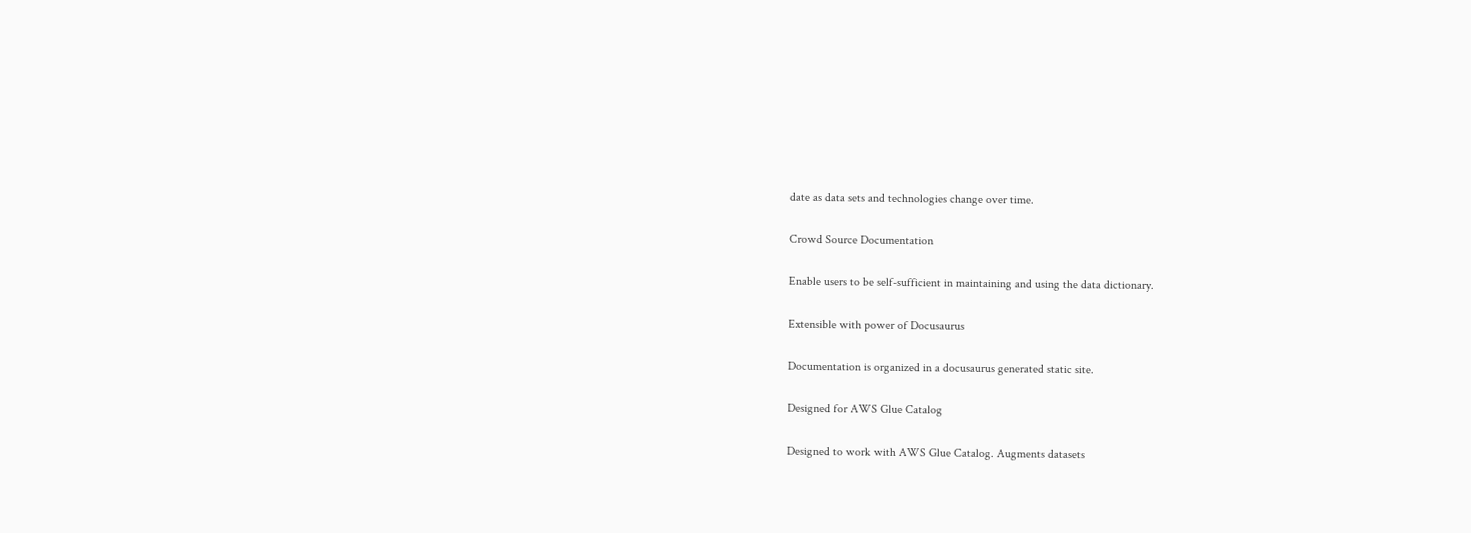date as data sets and technologies change over time.

Crowd Source Documentation

Enable users to be self-sufficient in maintaining and using the data dictionary.

Extensible with power of Docusaurus

Documentation is organized in a docusaurus generated static site.

Designed for AWS Glue Catalog

Designed to work with AWS Glue Catalog. Augments datasets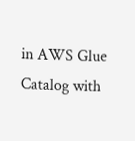in AWS Glue Catalog with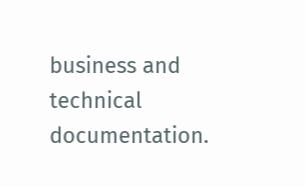business and technical documentation.